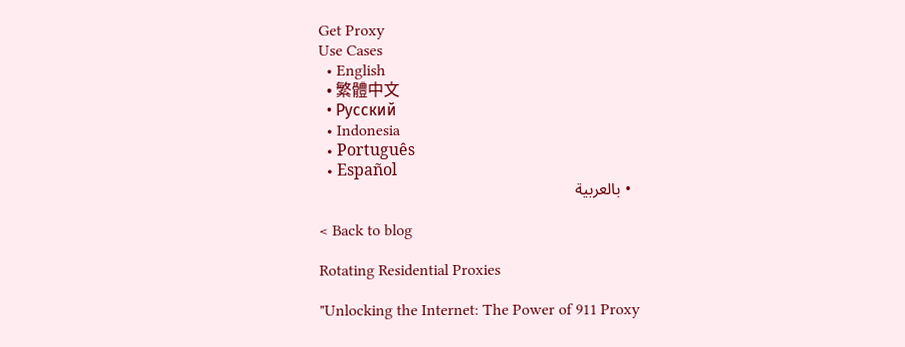Get Proxy
Use Cases
  • English
  • 繁體中文
  • Русский
  • Indonesia
  • Português
  • Español
  • بالعربية

< Back to blog

Rotating Residential Proxies

"Unlocking the Internet: The Power of 911 Proxy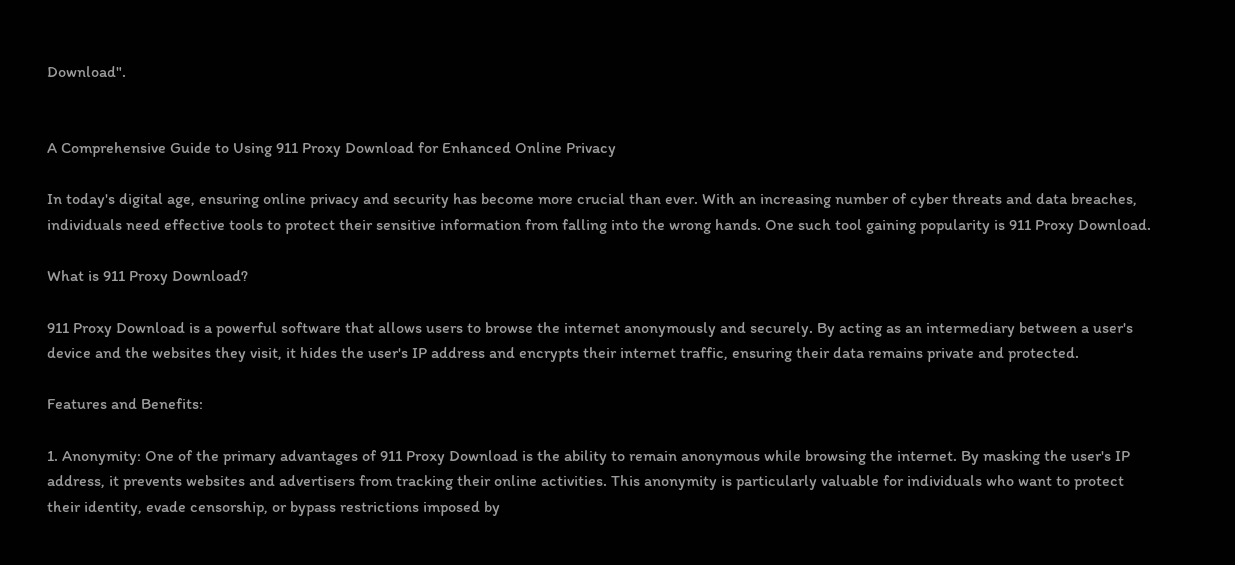Download".


A Comprehensive Guide to Using 911 Proxy Download for Enhanced Online Privacy

In today's digital age, ensuring online privacy and security has become more crucial than ever. With an increasing number of cyber threats and data breaches, individuals need effective tools to protect their sensitive information from falling into the wrong hands. One such tool gaining popularity is 911 Proxy Download.

What is 911 Proxy Download?

911 Proxy Download is a powerful software that allows users to browse the internet anonymously and securely. By acting as an intermediary between a user's device and the websites they visit, it hides the user's IP address and encrypts their internet traffic, ensuring their data remains private and protected.

Features and Benefits:

1. Anonymity: One of the primary advantages of 911 Proxy Download is the ability to remain anonymous while browsing the internet. By masking the user's IP address, it prevents websites and advertisers from tracking their online activities. This anonymity is particularly valuable for individuals who want to protect their identity, evade censorship, or bypass restrictions imposed by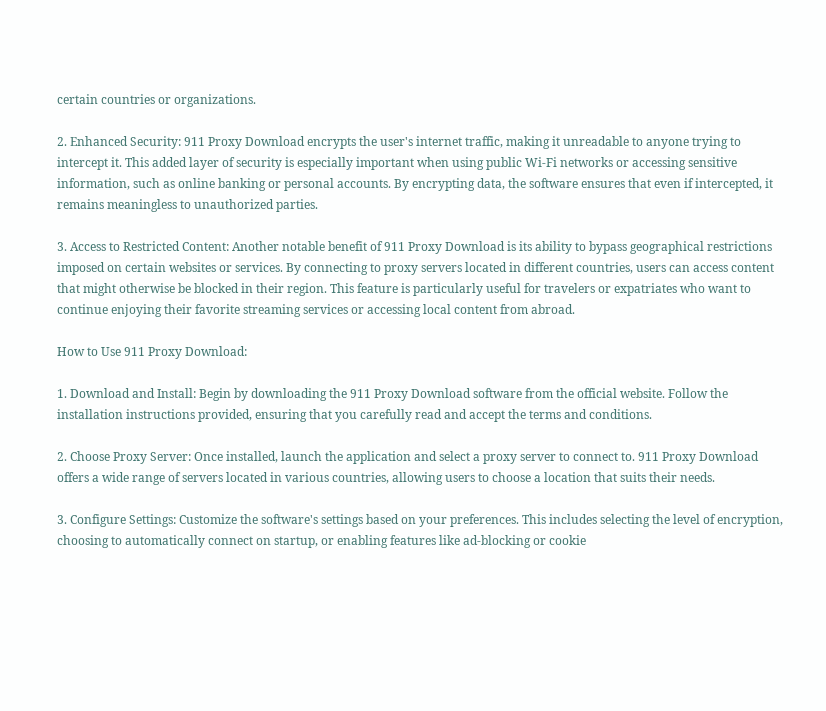certain countries or organizations.

2. Enhanced Security: 911 Proxy Download encrypts the user's internet traffic, making it unreadable to anyone trying to intercept it. This added layer of security is especially important when using public Wi-Fi networks or accessing sensitive information, such as online banking or personal accounts. By encrypting data, the software ensures that even if intercepted, it remains meaningless to unauthorized parties.

3. Access to Restricted Content: Another notable benefit of 911 Proxy Download is its ability to bypass geographical restrictions imposed on certain websites or services. By connecting to proxy servers located in different countries, users can access content that might otherwise be blocked in their region. This feature is particularly useful for travelers or expatriates who want to continue enjoying their favorite streaming services or accessing local content from abroad.

How to Use 911 Proxy Download:

1. Download and Install: Begin by downloading the 911 Proxy Download software from the official website. Follow the installation instructions provided, ensuring that you carefully read and accept the terms and conditions.

2. Choose Proxy Server: Once installed, launch the application and select a proxy server to connect to. 911 Proxy Download offers a wide range of servers located in various countries, allowing users to choose a location that suits their needs.

3. Configure Settings: Customize the software's settings based on your preferences. This includes selecting the level of encryption, choosing to automatically connect on startup, or enabling features like ad-blocking or cookie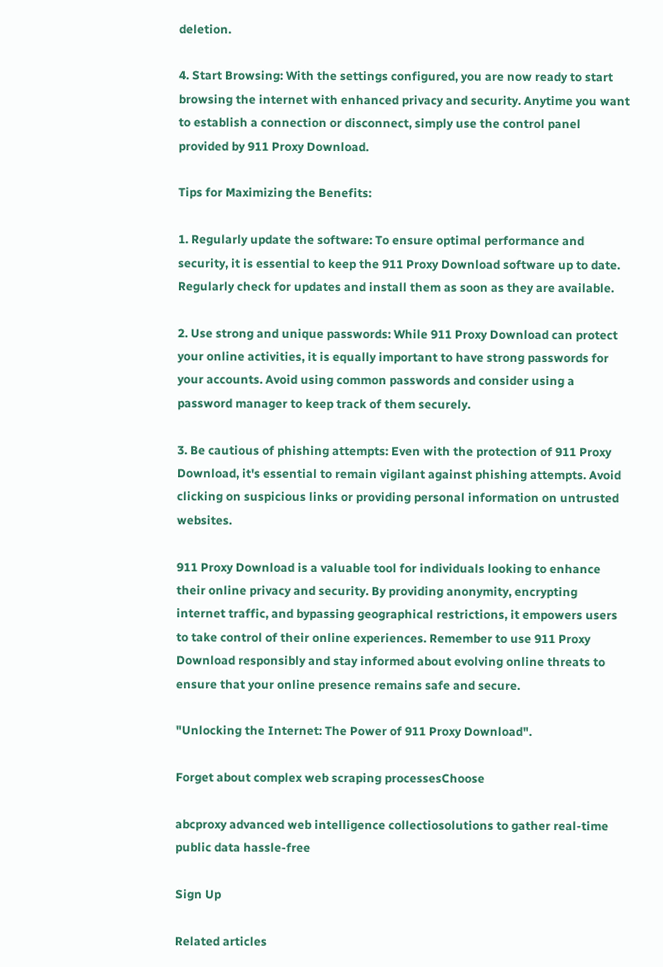deletion.

4. Start Browsing: With the settings configured, you are now ready to start browsing the internet with enhanced privacy and security. Anytime you want to establish a connection or disconnect, simply use the control panel provided by 911 Proxy Download.

Tips for Maximizing the Benefits:

1. Regularly update the software: To ensure optimal performance and security, it is essential to keep the 911 Proxy Download software up to date. Regularly check for updates and install them as soon as they are available.

2. Use strong and unique passwords: While 911 Proxy Download can protect your online activities, it is equally important to have strong passwords for your accounts. Avoid using common passwords and consider using a password manager to keep track of them securely.

3. Be cautious of phishing attempts: Even with the protection of 911 Proxy Download, it's essential to remain vigilant against phishing attempts. Avoid clicking on suspicious links or providing personal information on untrusted websites.

911 Proxy Download is a valuable tool for individuals looking to enhance their online privacy and security. By providing anonymity, encrypting internet traffic, and bypassing geographical restrictions, it empowers users to take control of their online experiences. Remember to use 911 Proxy Download responsibly and stay informed about evolving online threats to ensure that your online presence remains safe and secure.

"Unlocking the Internet: The Power of 911 Proxy Download".

Forget about complex web scraping processesChoose

abcproxy advanced web intelligence collectiosolutions to gather real-time public data hassle-free

Sign Up

Related articles